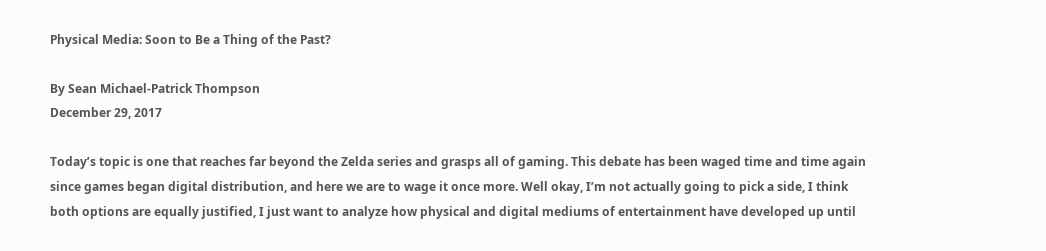Physical Media: Soon to Be a Thing of the Past?

By Sean Michael-Patrick Thompson
December 29, 2017

Today’s topic is one that reaches far beyond the Zelda series and grasps all of gaming. This debate has been waged time and time again since games began digital distribution, and here we are to wage it once more. Well okay, I’m not actually going to pick a side, I think both options are equally justified, I just want to analyze how physical and digital mediums of entertainment have developed up until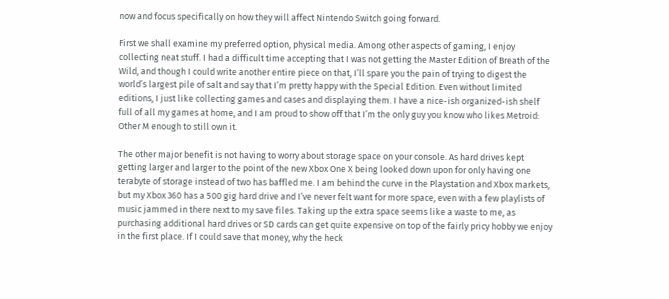now and focus specifically on how they will affect Nintendo Switch going forward.

First we shall examine my preferred option, physical media. Among other aspects of gaming, I enjoy collecting neat stuff. I had a difficult time accepting that I was not getting the Master Edition of Breath of the Wild, and though I could write another entire piece on that, I’ll spare you the pain of trying to digest the world’s largest pile of salt and say that I’m pretty happy with the Special Edition. Even without limited editions, I just like collecting games and cases and displaying them. I have a nice-ish organized-ish shelf full of all my games at home, and I am proud to show off that I’m the only guy you know who likes Metroid: Other M enough to still own it.

The other major benefit is not having to worry about storage space on your console. As hard drives kept getting larger and larger to the point of the new Xbox One X being looked down upon for only having one terabyte of storage instead of two has baffled me. I am behind the curve in the Playstation and Xbox markets, but my Xbox 360 has a 500 gig hard drive and I’ve never felt want for more space, even with a few playlists of music jammed in there next to my save files. Taking up the extra space seems like a waste to me, as purchasing additional hard drives or SD cards can get quite expensive on top of the fairly pricy hobby we enjoy in the first place. If I could save that money, why the heck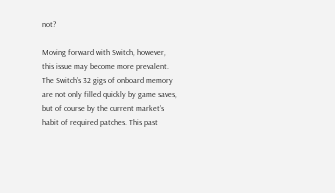not?

Moving forward with Switch, however, this issue may become more prevalent. The Switch’s 32 gigs of onboard memory are not only filled quickly by game saves, but of course by the current market’s habit of required patches. This past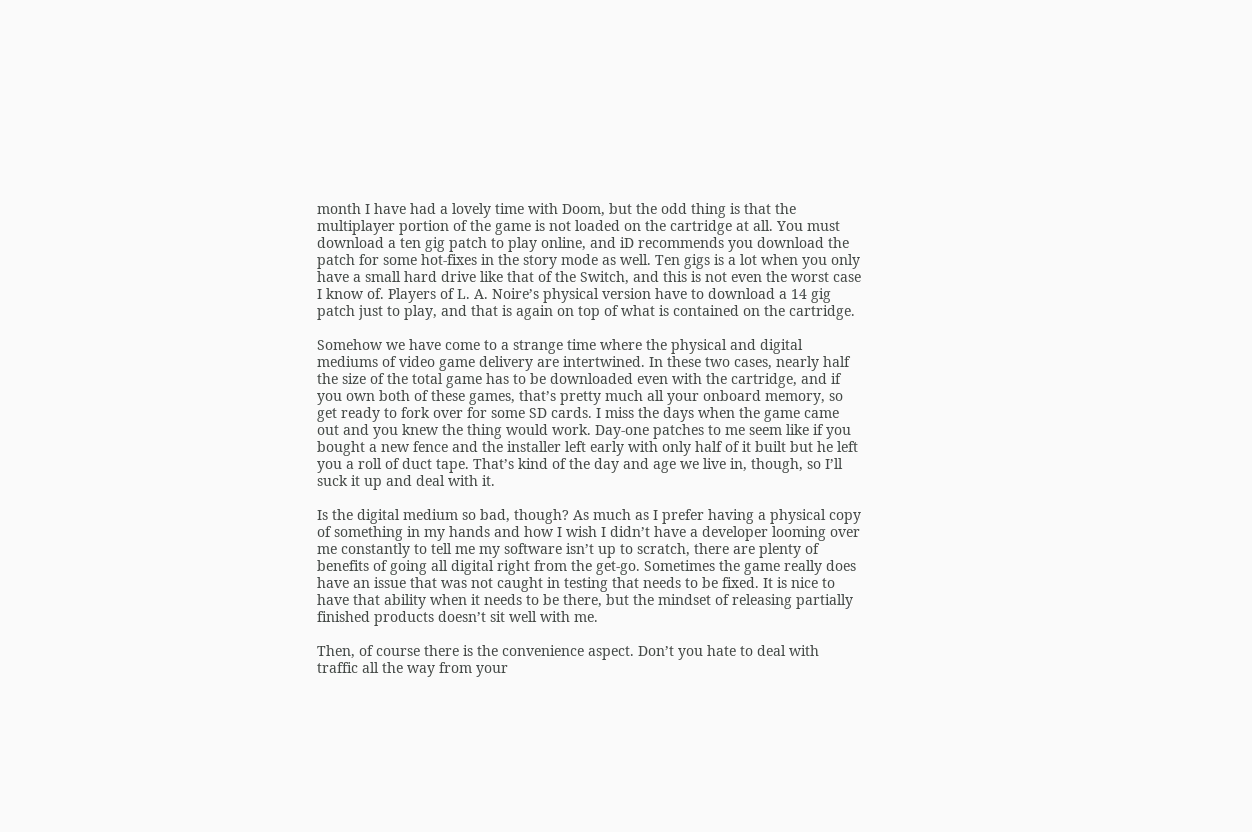month I have had a lovely time with Doom, but the odd thing is that the multiplayer portion of the game is not loaded on the cartridge at all. You must download a ten gig patch to play online, and iD recommends you download the patch for some hot-fixes in the story mode as well. Ten gigs is a lot when you only have a small hard drive like that of the Switch, and this is not even the worst case I know of. Players of L. A. Noire’s physical version have to download a 14 gig patch just to play, and that is again on top of what is contained on the cartridge.

Somehow we have come to a strange time where the physical and digital mediums of video game delivery are intertwined. In these two cases, nearly half the size of the total game has to be downloaded even with the cartridge, and if you own both of these games, that’s pretty much all your onboard memory, so get ready to fork over for some SD cards. I miss the days when the game came out and you knew the thing would work. Day-one patches to me seem like if you bought a new fence and the installer left early with only half of it built but he left you a roll of duct tape. That’s kind of the day and age we live in, though, so I’ll suck it up and deal with it.

Is the digital medium so bad, though? As much as I prefer having a physical copy of something in my hands and how I wish I didn’t have a developer looming over me constantly to tell me my software isn’t up to scratch, there are plenty of benefits of going all digital right from the get-go. Sometimes the game really does have an issue that was not caught in testing that needs to be fixed. It is nice to have that ability when it needs to be there, but the mindset of releasing partially finished products doesn’t sit well with me.

Then, of course there is the convenience aspect. Don’t you hate to deal with traffic all the way from your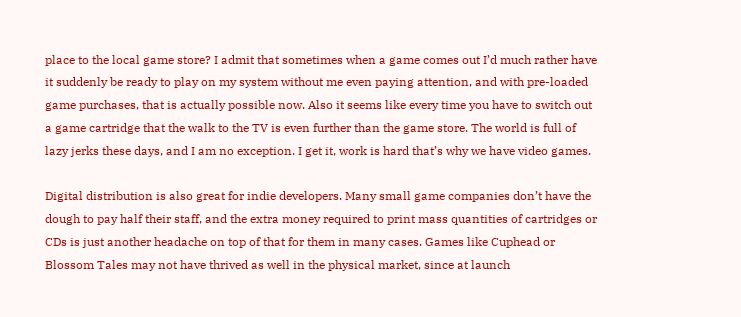place to the local game store? I admit that sometimes when a game comes out I’d much rather have it suddenly be ready to play on my system without me even paying attention, and with pre-loaded game purchases, that is actually possible now. Also it seems like every time you have to switch out a game cartridge that the walk to the TV is even further than the game store. The world is full of lazy jerks these days, and I am no exception. I get it, work is hard that’s why we have video games.

Digital distribution is also great for indie developers. Many small game companies don’t have the dough to pay half their staff, and the extra money required to print mass quantities of cartridges or CDs is just another headache on top of that for them in many cases. Games like Cuphead or Blossom Tales may not have thrived as well in the physical market, since at launch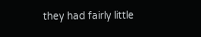they had fairly little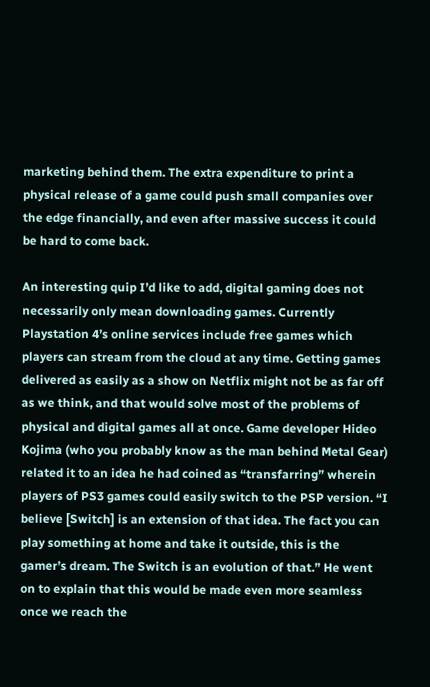marketing behind them. The extra expenditure to print a physical release of a game could push small companies over the edge financially, and even after massive success it could be hard to come back.

An interesting quip I’d like to add, digital gaming does not necessarily only mean downloading games. Currently Playstation 4’s online services include free games which players can stream from the cloud at any time. Getting games delivered as easily as a show on Netflix might not be as far off as we think, and that would solve most of the problems of physical and digital games all at once. Game developer Hideo Kojima (who you probably know as the man behind Metal Gear) related it to an idea he had coined as “transfarring” wherein players of PS3 games could easily switch to the PSP version. “I believe [Switch] is an extension of that idea. The fact you can play something at home and take it outside, this is the gamer’s dream. The Switch is an evolution of that.” He went on to explain that this would be made even more seamless once we reach the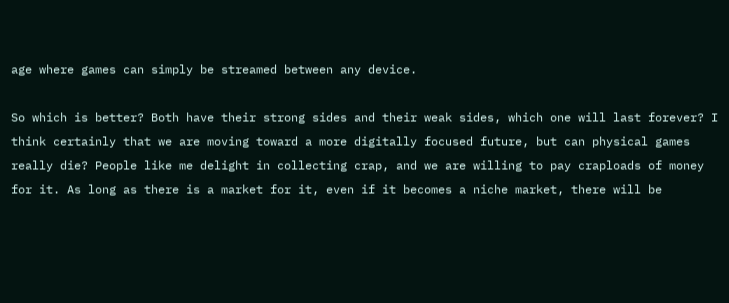age where games can simply be streamed between any device.

So which is better? Both have their strong sides and their weak sides, which one will last forever? I think certainly that we are moving toward a more digitally focused future, but can physical games really die? People like me delight in collecting crap, and we are willing to pay craploads of money for it. As long as there is a market for it, even if it becomes a niche market, there will be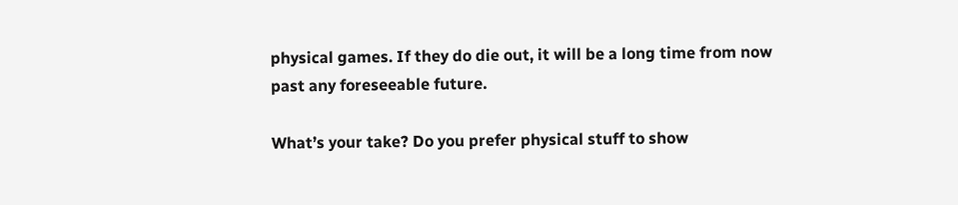physical games. If they do die out, it will be a long time from now past any foreseeable future.

What’s your take? Do you prefer physical stuff to show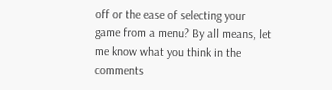off or the ease of selecting your game from a menu? By all means, let me know what you think in the comments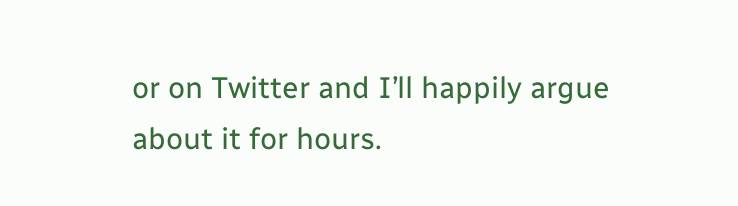or on Twitter and I’ll happily argue about it for hours.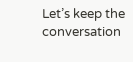Let’s keep the conversation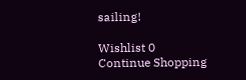sailing!

Wishlist 0
Continue Shopping